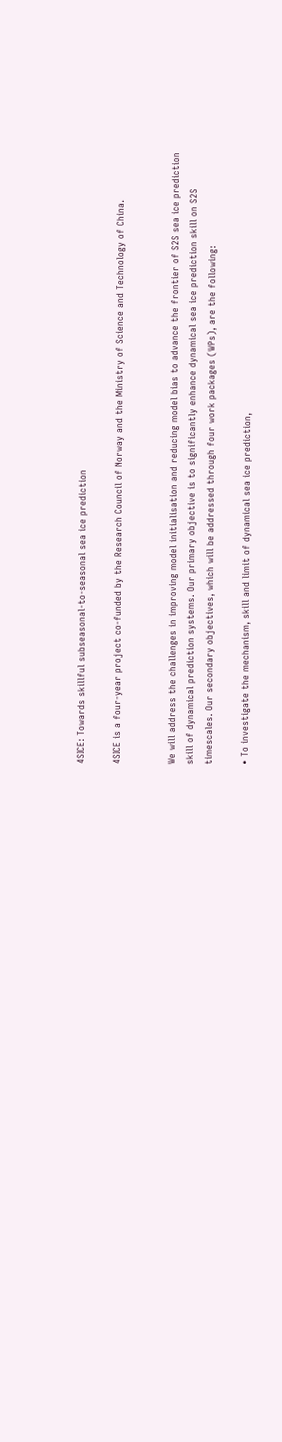4SICE: Towards skillful subseasonal-to-seasonal sea ice prediction

4SICE is a four-year project co-funded by the Research Council of Norway and the Ministry of Science and Technology of China.


We will address the challenges in improving model initialisation and reducing model bias to advance the frontier of S2S sea ice prediction skill of dynamical prediction systems. Our primary objective is to significantly enhance dynamical sea ice prediction skill on S2S timescales. Our secondary objectives, which will be addressed through four work packages (WPs), are the following:

• To investigate the mechanism, skill and limit of dynamical sea ice prediction,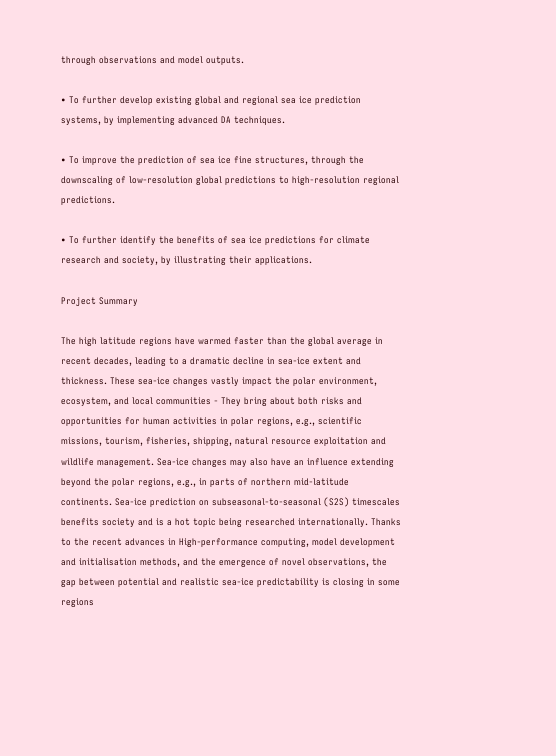through observations and model outputs.

• To further develop existing global and regional sea ice prediction systems, by implementing advanced DA techniques.

• To improve the prediction of sea ice fine structures, through the downscaling of low-resolution global predictions to high-resolution regional predictions.

• To further identify the benefits of sea ice predictions for climate research and society, by illustrating their applications.

Project Summary

The high latitude regions have warmed faster than the global average in recent decades, leading to a dramatic decline in sea-ice extent and thickness. These sea-ice changes vastly impact the polar environment, ecosystem, and local communities - They bring about both risks and opportunities for human activities in polar regions, e.g., scientific missions, tourism, fisheries, shipping, natural resource exploitation and wildlife management. Sea-ice changes may also have an influence extending beyond the polar regions, e.g., in parts of northern mid-latitude continents. Sea-ice prediction on subseasonal-to-seasonal (S2S) timescales benefits society and is a hot topic being researched internationally. Thanks to the recent advances in High-performance computing, model development and initialisation methods, and the emergence of novel observations, the gap between potential and realistic sea-ice predictability is closing in some regions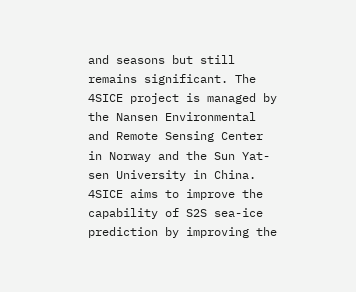and seasons but still remains significant. The 4SICE project is managed by the Nansen Environmental and Remote Sensing Center in Norway and the Sun Yat-sen University in China. 4SICE aims to improve the capability of S2S sea-ice prediction by improving the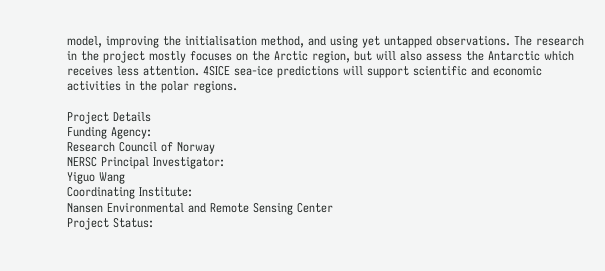model, improving the initialisation method, and using yet untapped observations. The research in the project mostly focuses on the Arctic region, but will also assess the Antarctic which receives less attention. 4SICE sea-ice predictions will support scientific and economic activities in the polar regions.

Project Details
Funding Agency:
Research Council of Norway
NERSC Principal Investigator:
Yiguo Wang
Coordinating Institute:
Nansen Environmental and Remote Sensing Center
Project Status: